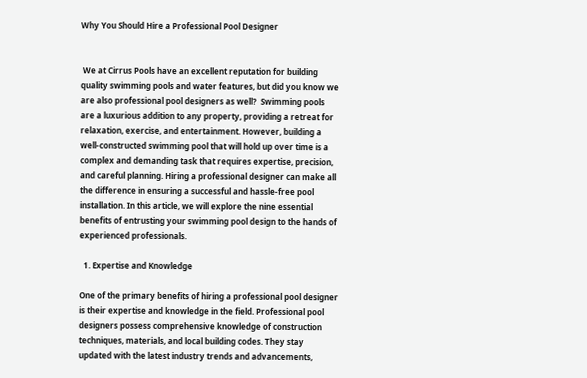Why You Should Hire a Professional Pool Designer


 We at Cirrus Pools have an excellent reputation for building quality swimming pools and water features, but did you know we are also professional pool designers as well?  Swimming pools are a luxurious addition to any property, providing a retreat for relaxation, exercise, and entertainment. However, building a well-constructed swimming pool that will hold up over time is a complex and demanding task that requires expertise, precision, and careful planning. Hiring a professional designer can make all the difference in ensuring a successful and hassle-free pool installation. In this article, we will explore the nine essential benefits of entrusting your swimming pool design to the hands of experienced professionals.

  1. Expertise and Knowledge

One of the primary benefits of hiring a professional pool designer is their expertise and knowledge in the field. Professional pool designers possess comprehensive knowledge of construction techniques, materials, and local building codes. They stay updated with the latest industry trends and advancements,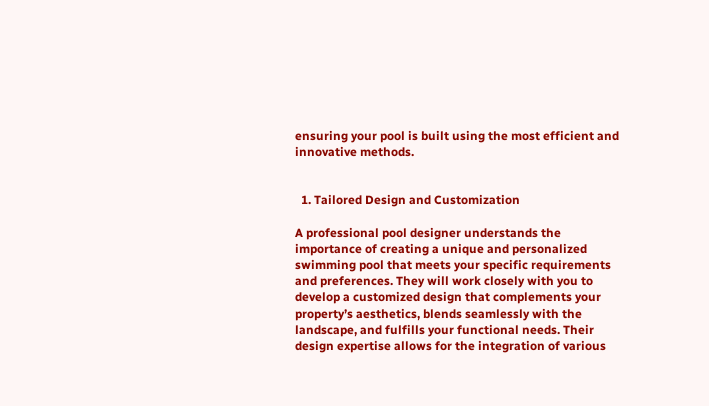ensuring your pool is built using the most efficient and innovative methods.


  1. Tailored Design and Customization

A professional pool designer understands the importance of creating a unique and personalized swimming pool that meets your specific requirements and preferences. They will work closely with you to develop a customized design that complements your property’s aesthetics, blends seamlessly with the landscape, and fulfills your functional needs. Their design expertise allows for the integration of various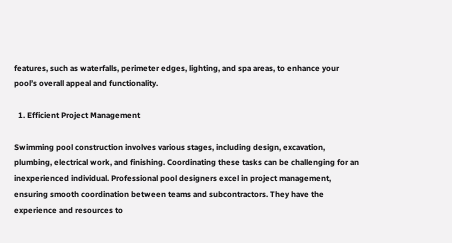features, such as waterfalls, perimeter edges, lighting, and spa areas, to enhance your pool’s overall appeal and functionality.

  1. Efficient Project Management

Swimming pool construction involves various stages, including design, excavation, plumbing, electrical work, and finishing. Coordinating these tasks can be challenging for an inexperienced individual. Professional pool designers excel in project management, ensuring smooth coordination between teams and subcontractors. They have the experience and resources to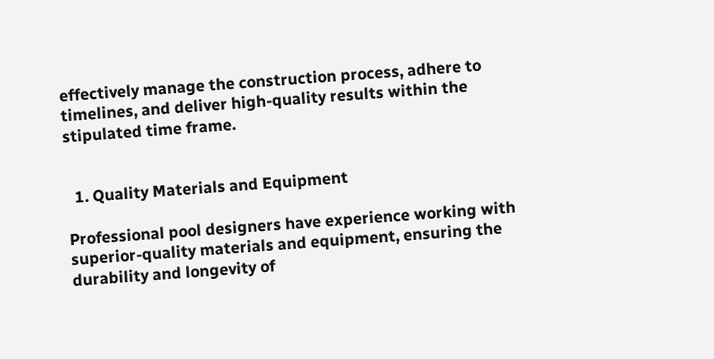effectively manage the construction process, adhere to timelines, and deliver high-quality results within the stipulated time frame.


  1. Quality Materials and Equipment

Professional pool designers have experience working with superior-quality materials and equipment, ensuring the durability and longevity of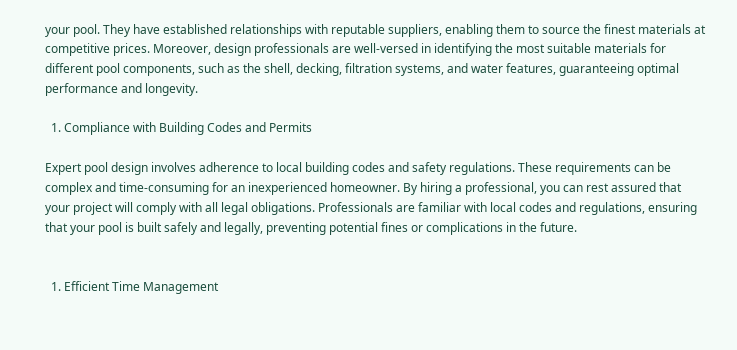your pool. They have established relationships with reputable suppliers, enabling them to source the finest materials at competitive prices. Moreover, design professionals are well-versed in identifying the most suitable materials for different pool components, such as the shell, decking, filtration systems, and water features, guaranteeing optimal performance and longevity.

  1. Compliance with Building Codes and Permits

Expert pool design involves adherence to local building codes and safety regulations. These requirements can be complex and time-consuming for an inexperienced homeowner. By hiring a professional, you can rest assured that your project will comply with all legal obligations. Professionals are familiar with local codes and regulations, ensuring that your pool is built safely and legally, preventing potential fines or complications in the future.


  1. Efficient Time Management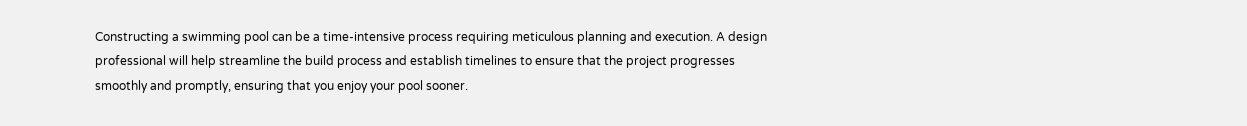Constructing a swimming pool can be a time-intensive process requiring meticulous planning and execution. A design professional will help streamline the build process and establish timelines to ensure that the project progresses smoothly and promptly, ensuring that you enjoy your pool sooner.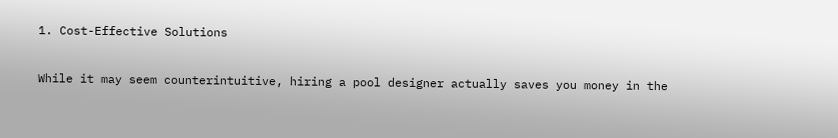1. Cost-Effective Solutions

While it may seem counterintuitive, hiring a pool designer actually saves you money in the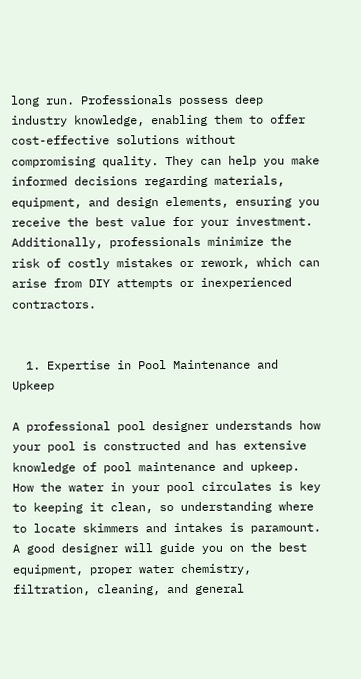long run. Professionals possess deep industry knowledge, enabling them to offer cost-effective solutions without compromising quality. They can help you make informed decisions regarding materials, equipment, and design elements, ensuring you receive the best value for your investment. Additionally, professionals minimize the risk of costly mistakes or rework, which can arise from DIY attempts or inexperienced contractors.


  1. Expertise in Pool Maintenance and Upkeep

A professional pool designer understands how your pool is constructed and has extensive knowledge of pool maintenance and upkeep.  How the water in your pool circulates is key to keeping it clean, so understanding where to locate skimmers and intakes is paramount.  A good designer will guide you on the best equipment, proper water chemistry, filtration, cleaning, and general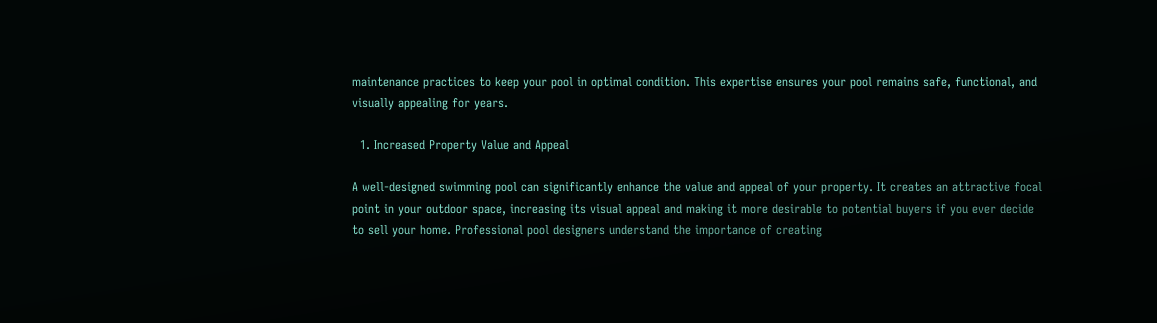maintenance practices to keep your pool in optimal condition. This expertise ensures your pool remains safe, functional, and visually appealing for years.

  1. Increased Property Value and Appeal

A well-designed swimming pool can significantly enhance the value and appeal of your property. It creates an attractive focal point in your outdoor space, increasing its visual appeal and making it more desirable to potential buyers if you ever decide to sell your home. Professional pool designers understand the importance of creating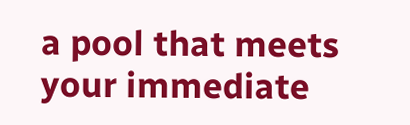a pool that meets your immediate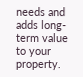needs and adds long-term value to your property.